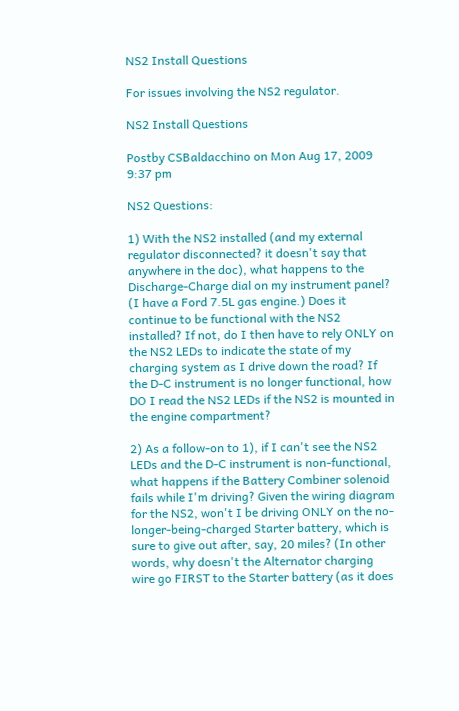NS2 Install Questions

For issues involving the NS2 regulator.

NS2 Install Questions

Postby CSBaldacchino on Mon Aug 17, 2009 9:37 pm

NS2 Questions:

1) With the NS2 installed (and my external regulator disconnected? it doesn't say that anywhere in the doc), what happens to the Discharge-Charge dial on my instrument panel? (I have a Ford 7.5L gas engine.) Does it continue to be functional with the NS2 installed? If not, do I then have to rely ONLY on the NS2 LEDs to indicate the state of my charging system as I drive down the road? If the D-C instrument is no longer functional, how DO I read the NS2 LEDs if the NS2 is mounted in the engine compartment?

2) As a follow-on to 1), if I can't see the NS2 LEDs and the D-C instrument is non-functional, what happens if the Battery Combiner solenoid fails while I'm driving? Given the wiring diagram for the NS2, won't I be driving ONLY on the no-longer-being-charged Starter battery, which is sure to give out after, say, 20 miles? (In other words, why doesn't the Alternator charging wire go FIRST to the Starter battery (as it does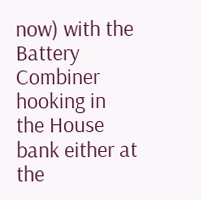now) with the Battery Combiner hooking in the House bank either at the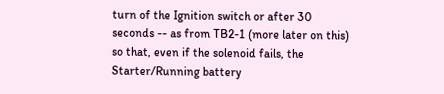turn of the Ignition switch or after 30 seconds -- as from TB2-1 (more later on this) so that, even if the solenoid fails, the Starter/Running battery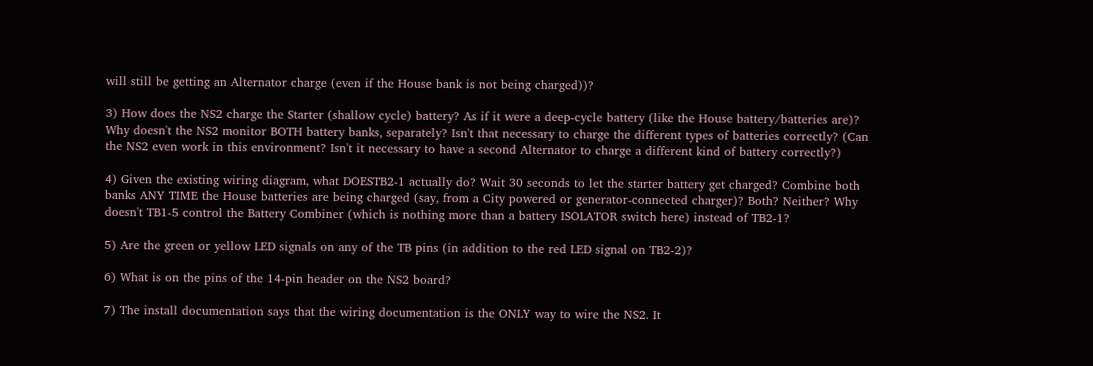will still be getting an Alternator charge (even if the House bank is not being charged))?

3) How does the NS2 charge the Starter (shallow cycle) battery? As if it were a deep-cycle battery (like the House battery/batteries are)? Why doesn't the NS2 monitor BOTH battery banks, separately? Isn't that necessary to charge the different types of batteries correctly? (Can the NS2 even work in this environment? Isn't it necessary to have a second Alternator to charge a different kind of battery correctly?)

4) Given the existing wiring diagram, what DOESTB2-1 actually do? Wait 30 seconds to let the starter battery get charged? Combine both banks ANY TIME the House batteries are being charged (say, from a City powered or generator-connected charger)? Both? Neither? Why doesn't TB1-5 control the Battery Combiner (which is nothing more than a battery ISOLATOR switch here) instead of TB2-1?

5) Are the green or yellow LED signals on any of the TB pins (in addition to the red LED signal on TB2-2)?

6) What is on the pins of the 14-pin header on the NS2 board?

7) The install documentation says that the wiring documentation is the ONLY way to wire the NS2. It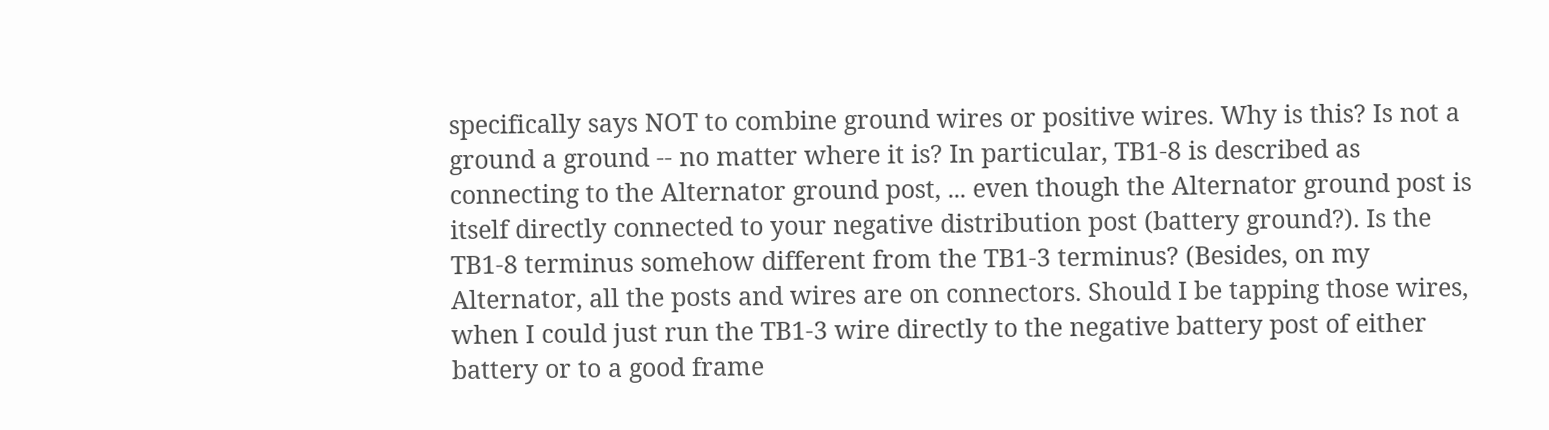specifically says NOT to combine ground wires or positive wires. Why is this? Is not a ground a ground -- no matter where it is? In particular, TB1-8 is described as connecting to the Alternator ground post, ... even though the Alternator ground post is itself directly connected to your negative distribution post (battery ground?). Is the TB1-8 terminus somehow different from the TB1-3 terminus? (Besides, on my Alternator, all the posts and wires are on connectors. Should I be tapping those wires, when I could just run the TB1-3 wire directly to the negative battery post of either battery or to a good frame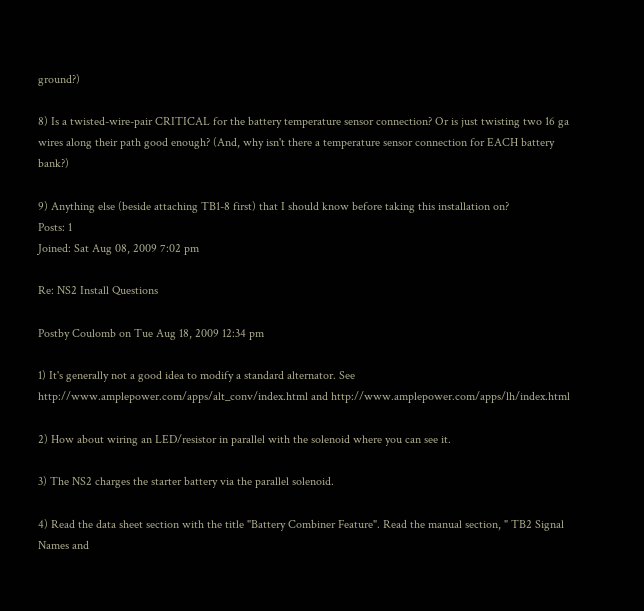ground?)

8) Is a twisted-wire-pair CRITICAL for the battery temperature sensor connection? Or is just twisting two 16 ga wires along their path good enough? (And, why isn't there a temperature sensor connection for EACH battery bank?)

9) Anything else (beside attaching TB1-8 first) that I should know before taking this installation on?
Posts: 1
Joined: Sat Aug 08, 2009 7:02 pm

Re: NS2 Install Questions

Postby Coulomb on Tue Aug 18, 2009 12:34 pm

1) It's generally not a good idea to modify a standard alternator. See http://www.amplepower.com/apps/alt_conv/index.html and http://www.amplepower.com/apps/lh/index.html

2) How about wiring an LED/resistor in parallel with the solenoid where you can see it.

3) The NS2 charges the starter battery via the parallel solenoid.

4) Read the data sheet section with the title "Battery Combiner Feature". Read the manual section, " TB2 Signal Names and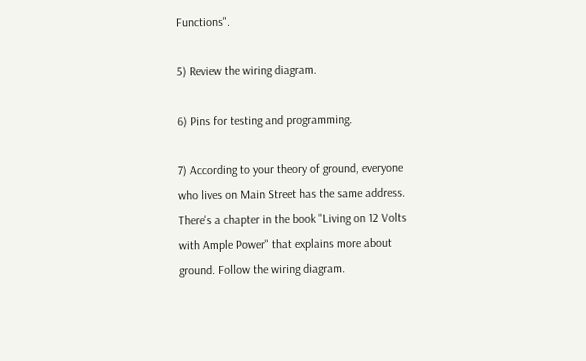Functions".

5) Review the wiring diagram.

6) Pins for testing and programming.

7) According to your theory of ground, everyone who lives on Main Street has the same address. There's a chapter in the book "Living on 12 Volts with Ample Power" that explains more about ground. Follow the wiring diagram.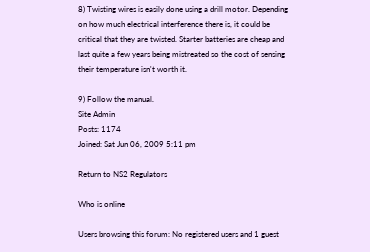8) Twisting wires is easily done using a drill motor. Depending on how much electrical interference there is, it could be critical that they are twisted. Starter batteries are cheap and last quite a few years being mistreated so the cost of sensing their temperature isn't worth it.

9) Follow the manual.
Site Admin
Posts: 1174
Joined: Sat Jun 06, 2009 5:11 pm

Return to NS2 Regulators

Who is online

Users browsing this forum: No registered users and 1 guest